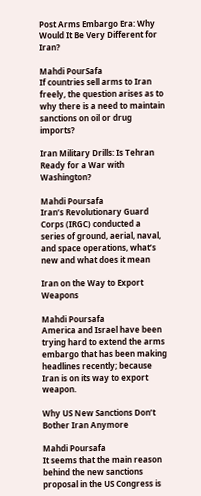Post Arms Embargo Era: Why Would It Be Very Different for Iran?

Mahdi PourSafa
If countries sell arms to Iran freely, the question arises as to why there is a need to maintain sanctions on oil or drug imports?

Iran Military Drills: Is Tehran Ready for a War with Washington?

Mahdi Poursafa
Iran’s Revolutionary Guard Corps (IRGC) conducted a series of ground, aerial, naval, and space operations, what’s new and what does it mean

Iran on the Way to Export Weapons

Mahdi Poursafa
America and Israel have been trying hard to extend the arms embargo that has been making headlines recently; because Iran is on its way to export weapon.

Why US New Sanctions Don’t Bother Iran Anymore

Mahdi Poursafa
It seems that the main reason behind the new sanctions proposal in the US Congress is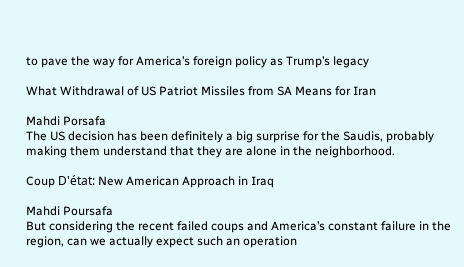to pave the way for America’s foreign policy as Trump’s legacy

What Withdrawal of US Patriot Missiles from SA Means for Iran

Mahdi Porsafa
The US decision has been definitely a big surprise for the Saudis, probably making them understand that they are alone in the neighborhood.

Coup D'état: New American Approach in Iraq

Mahdi Poursafa
But considering the recent failed coups and America’s constant failure in the region, can we actually expect such an operation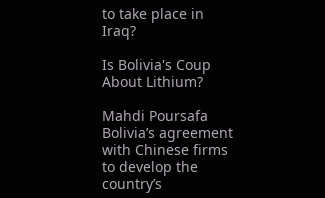to take place in Iraq?

Is Bolivia's Coup About Lithium?

Mahdi Poursafa
Bolivia’s agreement with Chinese firms to develop the country’s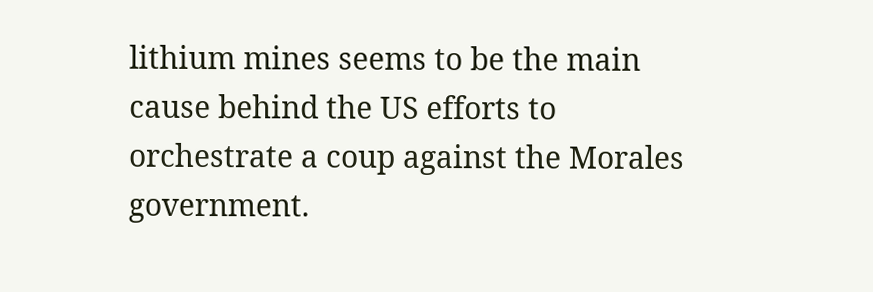lithium mines seems to be the main cause behind the US efforts to orchestrate a coup against the Morales government.